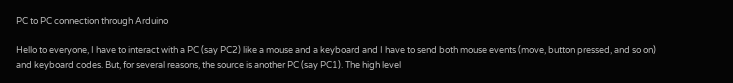PC to PC connection through Arduino

Hello to everyone, I have to interact with a PC (say PC2) like a mouse and a keyboard and I have to send both mouse events (move, button pressed, and so on) and keyboard codes. But, for several reasons, the source is another PC (say PC1). The high level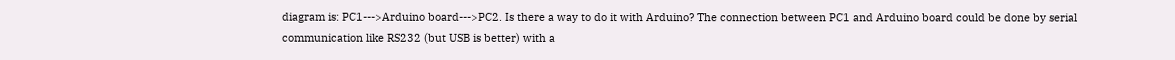diagram is: PC1--->Arduino board--->PC2. Is there a way to do it with Arduino? The connection between PC1 and Arduino board could be done by serial communication like RS232 (but USB is better) with a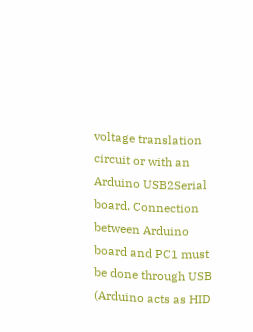voltage translation circuit or with an Arduino USB2Serial board. Connection between Arduino board and PC1 must be done through USB (Arduino acts as HID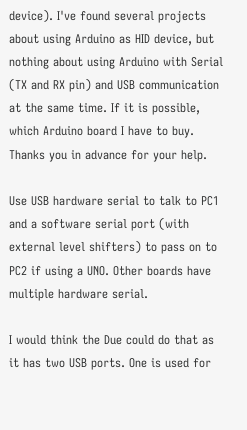device). I've found several projects about using Arduino as HID device, but nothing about using Arduino with Serial (TX and RX pin) and USB communication at the same time. If it is possible, which Arduino board I have to buy. Thanks you in advance for your help.

Use USB hardware serial to talk to PC1 and a software serial port (with external level shifters) to pass on to PC2 if using a UNO. Other boards have multiple hardware serial.

I would think the Due could do that as it has two USB ports. One is used for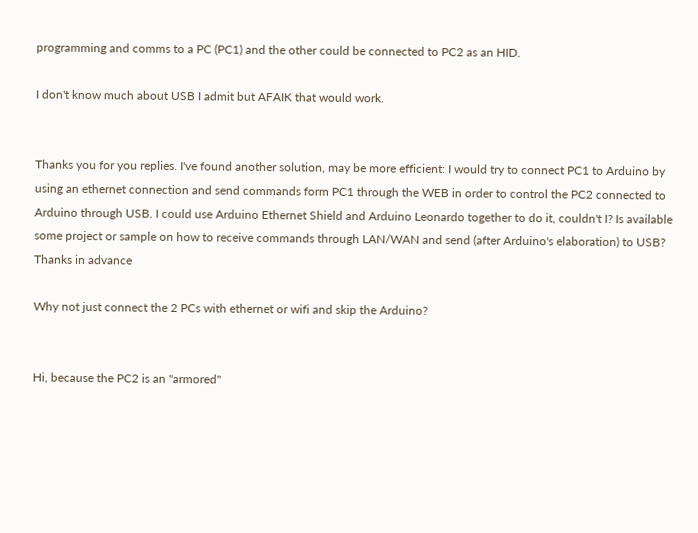programming and comms to a PC (PC1) and the other could be connected to PC2 as an HID.

I don't know much about USB I admit but AFAIK that would work.


Thanks you for you replies. I've found another solution, may be more efficient: I would try to connect PC1 to Arduino by using an ethernet connection and send commands form PC1 through the WEB in order to control the PC2 connected to Arduino through USB. I could use Arduino Ethernet Shield and Arduino Leonardo together to do it, couldn't I? Is available some project or sample on how to receive commands through LAN/WAN and send (after Arduino's elaboration) to USB? Thanks in advance

Why not just connect the 2 PCs with ethernet or wifi and skip the Arduino?


Hi, because the PC2 is an "armored"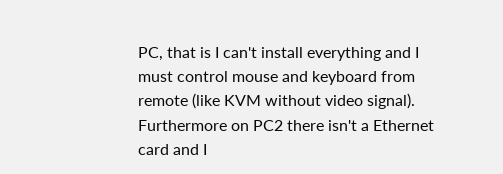PC, that is I can't install everything and I must control mouse and keyboard from remote (like KVM without video signal). Furthermore on PC2 there isn't a Ethernet card and I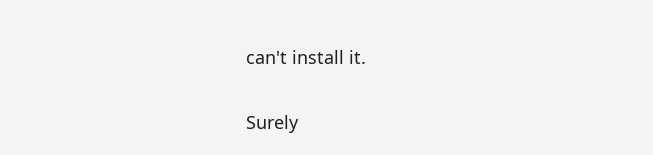can't install it.

Surely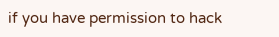if you have permission to hack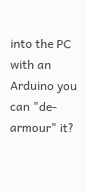into the PC with an Arduino you can "de-armour" it?